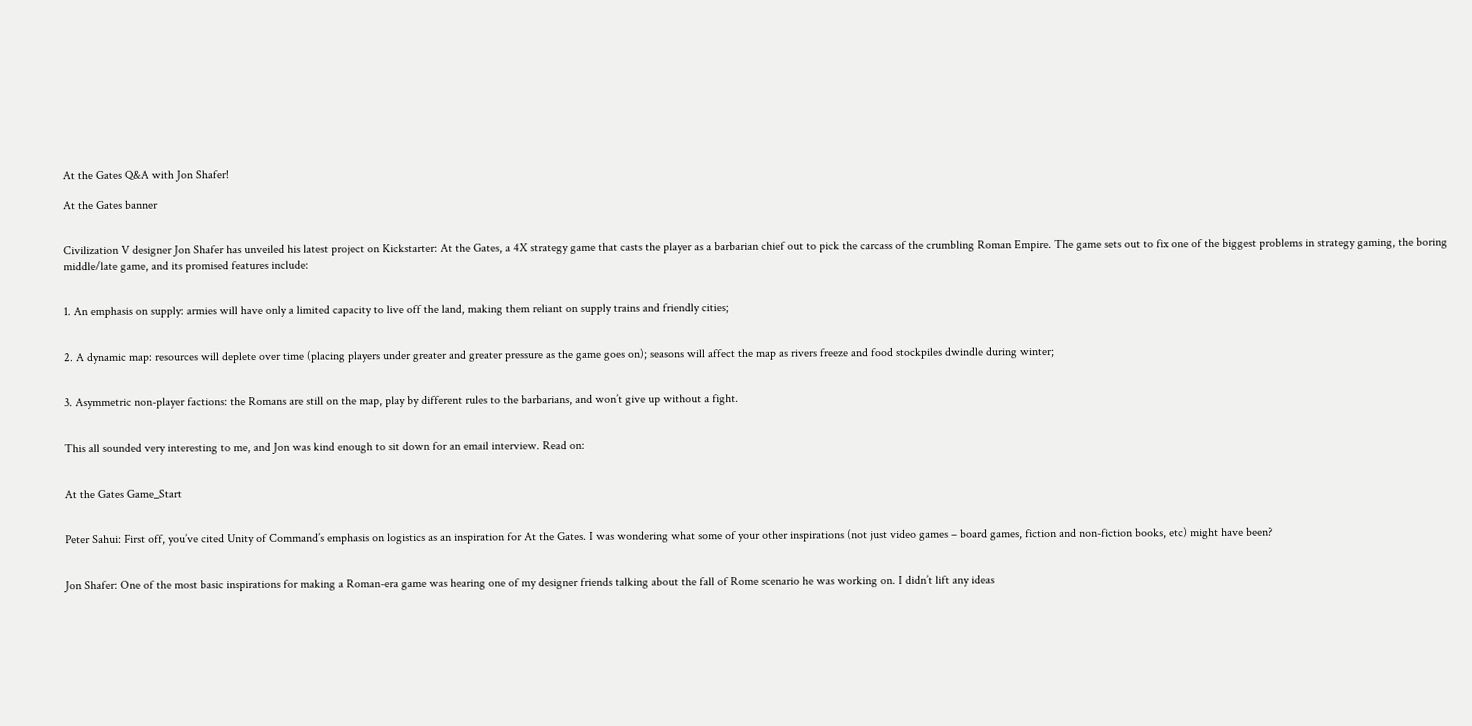At the Gates Q&A with Jon Shafer!

At the Gates banner


Civilization V designer Jon Shafer has unveiled his latest project on Kickstarter: At the Gates, a 4X strategy game that casts the player as a barbarian chief out to pick the carcass of the crumbling Roman Empire. The game sets out to fix one of the biggest problems in strategy gaming, the boring middle/late game, and its promised features include:


1. An emphasis on supply: armies will have only a limited capacity to live off the land, making them reliant on supply trains and friendly cities;


2. A dynamic map: resources will deplete over time (placing players under greater and greater pressure as the game goes on); seasons will affect the map as rivers freeze and food stockpiles dwindle during winter;


3. Asymmetric non-player factions: the Romans are still on the map, play by different rules to the barbarians, and won’t give up without a fight.


This all sounded very interesting to me, and Jon was kind enough to sit down for an email interview. Read on:


At the Gates Game_Start


Peter Sahui: First off, you’ve cited Unity of Command’s emphasis on logistics as an inspiration for At the Gates. I was wondering what some of your other inspirations (not just video games – board games, fiction and non-fiction books, etc) might have been?


Jon Shafer: One of the most basic inspirations for making a Roman-era game was hearing one of my designer friends talking about the fall of Rome scenario he was working on. I didn’t lift any ideas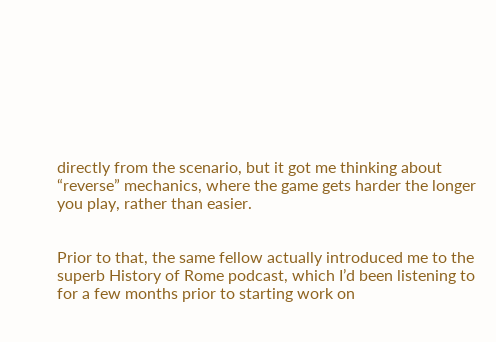directly from the scenario, but it got me thinking about “reverse” mechanics, where the game gets harder the longer you play, rather than easier.


Prior to that, the same fellow actually introduced me to the superb History of Rome podcast, which I’d been listening to for a few months prior to starting work on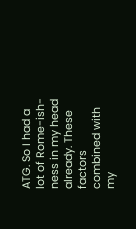ATG. So I had a lot of Rome-ish-ness in my head already. These factors combined with my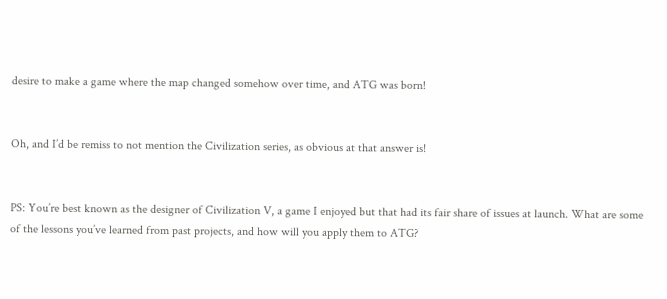desire to make a game where the map changed somehow over time, and ATG was born!


Oh, and I’d be remiss to not mention the Civilization series, as obvious at that answer is!


PS: You’re best known as the designer of Civilization V, a game I enjoyed but that had its fair share of issues at launch. What are some of the lessons you’ve learned from past projects, and how will you apply them to ATG?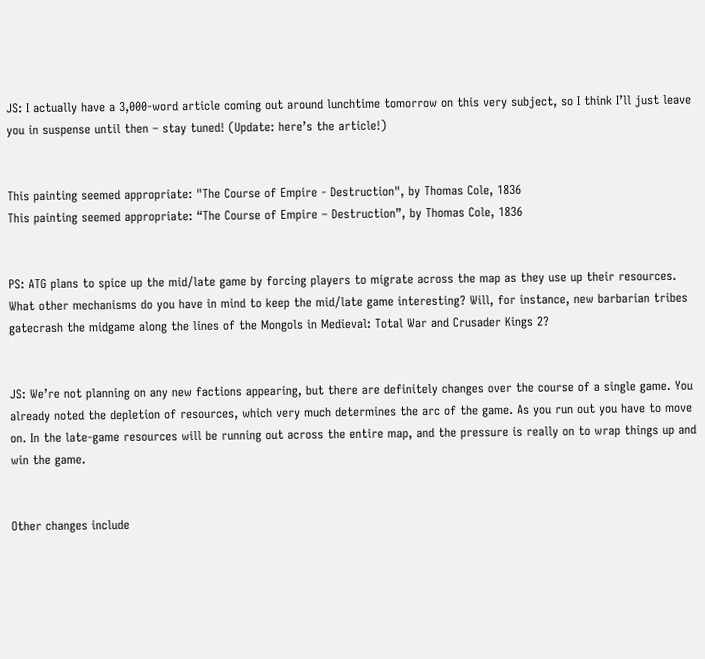JS: I actually have a 3,000-word article coming out around lunchtime tomorrow on this very subject, so I think I’ll just leave you in suspense until then – stay tuned! (Update: here’s the article!)


This painting seemed appropriate: "The Course of Empire - Destruction", by Thomas Cole, 1836
This painting seemed appropriate: “The Course of Empire – Destruction”, by Thomas Cole, 1836


PS: ATG plans to spice up the mid/late game by forcing players to migrate across the map as they use up their resources.  What other mechanisms do you have in mind to keep the mid/late game interesting? Will, for instance, new barbarian tribes gatecrash the midgame along the lines of the Mongols in Medieval: Total War and Crusader Kings 2?


JS: We’re not planning on any new factions appearing, but there are definitely changes over the course of a single game. You already noted the depletion of resources, which very much determines the arc of the game. As you run out you have to move on. In the late-game resources will be running out across the entire map, and the pressure is really on to wrap things up and win the game.


Other changes include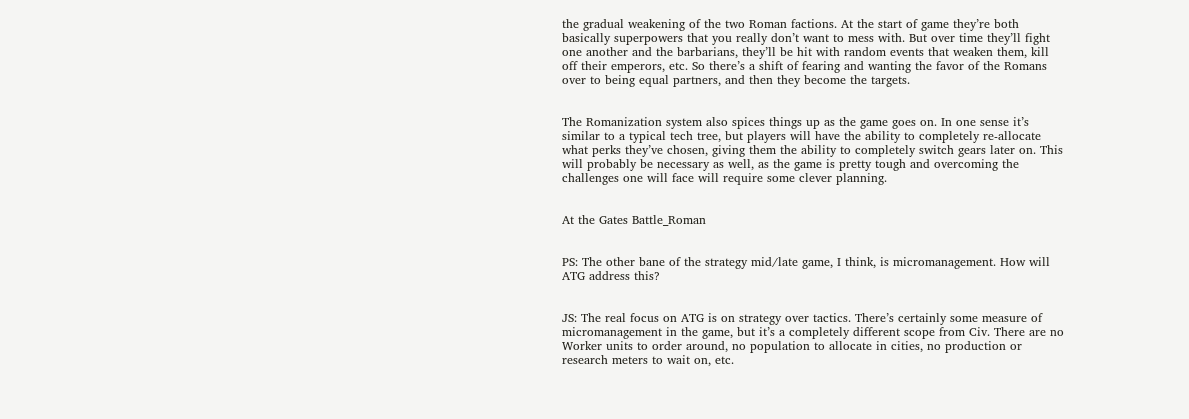the gradual weakening of the two Roman factions. At the start of game they’re both basically superpowers that you really don’t want to mess with. But over time they’ll fight one another and the barbarians, they’ll be hit with random events that weaken them, kill off their emperors, etc. So there’s a shift of fearing and wanting the favor of the Romans over to being equal partners, and then they become the targets.


The Romanization system also spices things up as the game goes on. In one sense it’s similar to a typical tech tree, but players will have the ability to completely re-allocate what perks they’ve chosen, giving them the ability to completely switch gears later on. This will probably be necessary as well, as the game is pretty tough and overcoming the challenges one will face will require some clever planning.


At the Gates Battle_Roman


PS: The other bane of the strategy mid/late game, I think, is micromanagement. How will ATG address this?


JS: The real focus on ATG is on strategy over tactics. There’s certainly some measure of micromanagement in the game, but it’s a completely different scope from Civ. There are no Worker units to order around, no population to allocate in cities, no production or research meters to wait on, etc.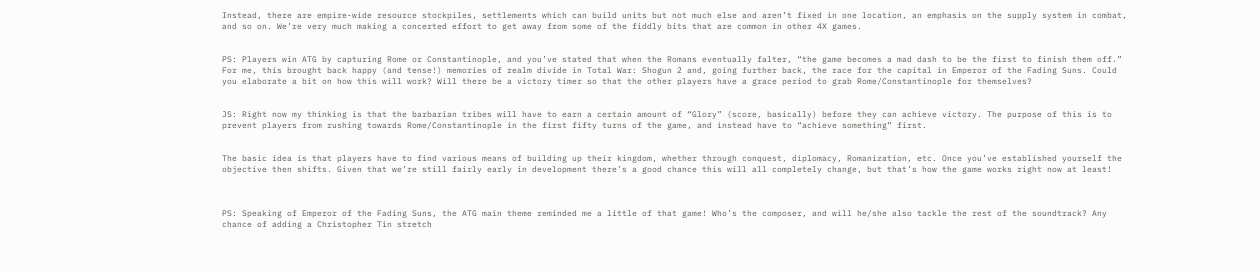Instead, there are empire-wide resource stockpiles, settlements which can build units but not much else and aren’t fixed in one location, an emphasis on the supply system in combat, and so on. We’re very much making a concerted effort to get away from some of the fiddly bits that are common in other 4X games.


PS: Players win ATG by capturing Rome or Constantinople, and you’ve stated that when the Romans eventually falter, “the game becomes a mad dash to be the first to finish them off.” For me, this brought back happy (and tense!) memories of realm divide in Total War: Shogun 2 and, going further back, the race for the capital in Emperor of the Fading Suns. Could you elaborate a bit on how this will work? Will there be a victory timer so that the other players have a grace period to grab Rome/Constantinople for themselves?


JS: Right now my thinking is that the barbarian tribes will have to earn a certain amount of “Glory” (score, basically) before they can achieve victory. The purpose of this is to prevent players from rushing towards Rome/Constantinople in the first fifty turns of the game, and instead have to “achieve something” first.


The basic idea is that players have to find various means of building up their kingdom, whether through conquest, diplomacy, Romanization, etc. Once you’ve established yourself the objective then shifts. Given that we’re still fairly early in development there’s a good chance this will all completely change, but that’s how the game works right now at least!



PS: Speaking of Emperor of the Fading Suns, the ATG main theme reminded me a little of that game! Who’s the composer, and will he/she also tackle the rest of the soundtrack? Any chance of adding a Christopher Tin stretch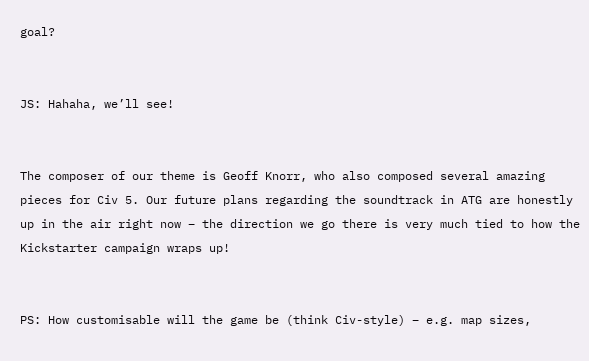goal?


JS: Hahaha, we’ll see!


The composer of our theme is Geoff Knorr, who also composed several amazing pieces for Civ 5. Our future plans regarding the soundtrack in ATG are honestly up in the air right now – the direction we go there is very much tied to how the Kickstarter campaign wraps up!


PS: How customisable will the game be (think Civ-style) – e.g. map sizes,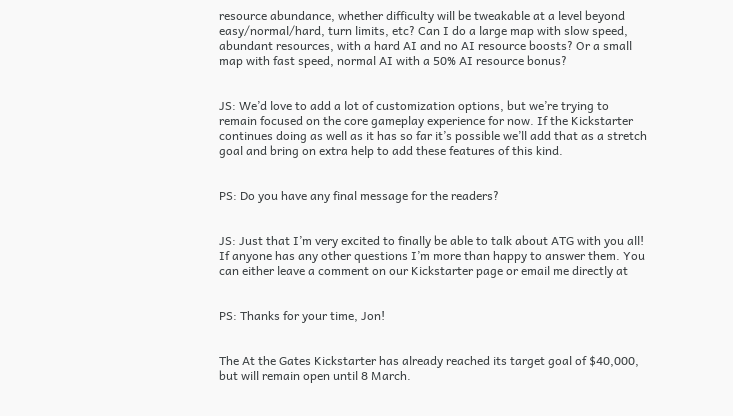resource abundance, whether difficulty will be tweakable at a level beyond easy/normal/hard, turn limits, etc? Can I do a large map with slow speed, abundant resources, with a hard AI and no AI resource boosts? Or a small map with fast speed, normal AI with a 50% AI resource bonus?


JS: We’d love to add a lot of customization options, but we’re trying to remain focused on the core gameplay experience for now. If the Kickstarter continues doing as well as it has so far it’s possible we’ll add that as a stretch goal and bring on extra help to add these features of this kind.


PS: Do you have any final message for the readers?


JS: Just that I’m very excited to finally be able to talk about ATG with you all! If anyone has any other questions I’m more than happy to answer them. You can either leave a comment on our Kickstarter page or email me directly at


PS: Thanks for your time, Jon!


The At the Gates Kickstarter has already reached its target goal of $40,000, but will remain open until 8 March.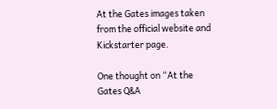At the Gates images taken from the official website and Kickstarter page.

One thought on “At the Gates Q&A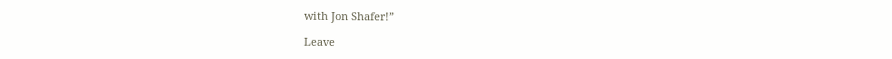with Jon Shafer!”

Leave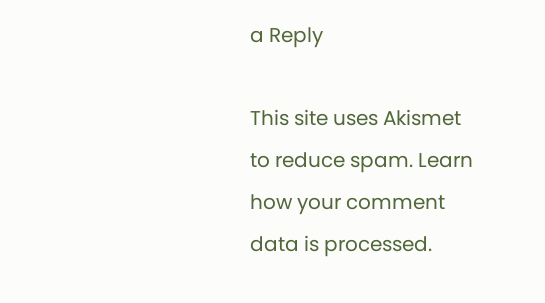a Reply

This site uses Akismet to reduce spam. Learn how your comment data is processed.